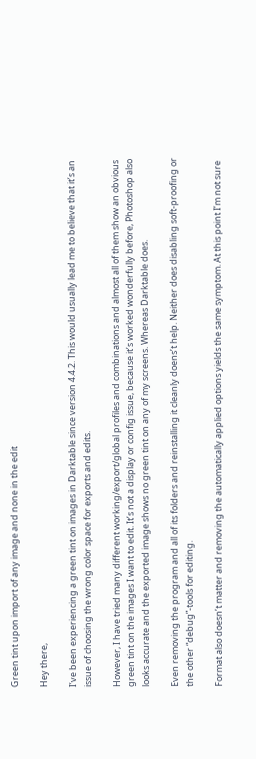Green tint upon import of any image and none in the edit

Hey there,

I’ve been experiencing a green tint on images in Darktable since version 4.4.2. This would usually lead me to believe that it’s an issue of choosing the wrong color space for exports and edits.

However, I have tried many different working/export/global profiles and combinations and almost all of them show an obvious green tint on the images I want to edit. It’s not a display or config issue, because it’s worked wonderfully before, Photoshop also looks accurate and the exported image shows no green tint on any of my screens. Whereas Darktable does.

Even removing the program and all of its folders and reinstalling it cleanly doens’t help. Neither does disabling soft-proofing or the other “debug”-tools for editing.

Format also doesn’t matter and removing the automatically applied options yields the same symptom. At this point I’m not sure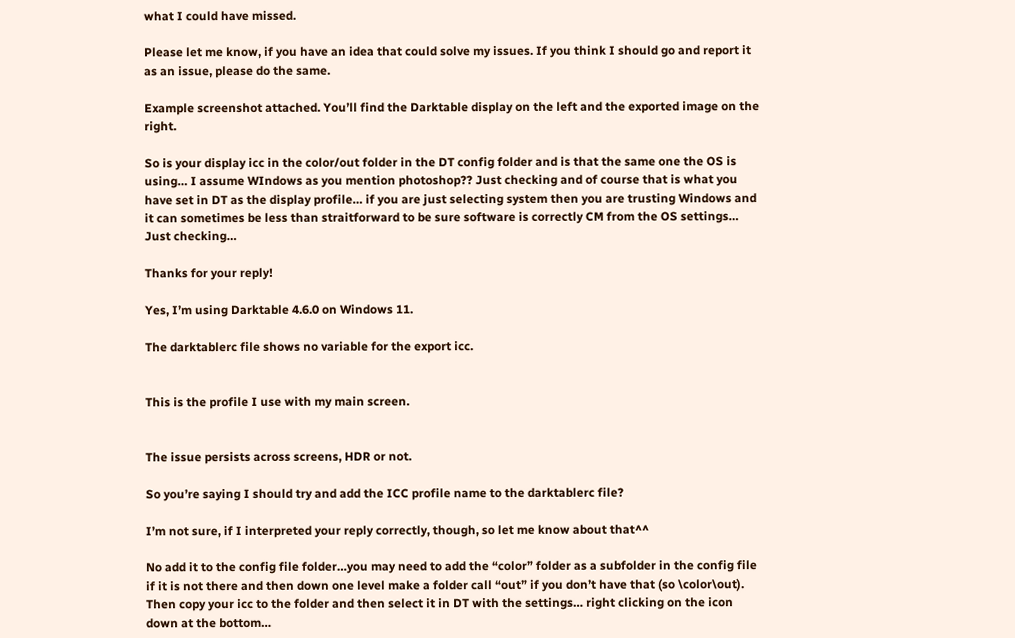what I could have missed.

Please let me know, if you have an idea that could solve my issues. If you think I should go and report it as an issue, please do the same.

Example screenshot attached. You’ll find the Darktable display on the left and the exported image on the right.

So is your display icc in the color/out folder in the DT config folder and is that the same one the OS is using… I assume WIndows as you mention photoshop?? Just checking and of course that is what you have set in DT as the display profile… if you are just selecting system then you are trusting Windows and it can sometimes be less than straitforward to be sure software is correctly CM from the OS settings… Just checking…

Thanks for your reply!

Yes, I’m using Darktable 4.6.0 on Windows 11.

The darktablerc file shows no variable for the export icc.


This is the profile I use with my main screen.


The issue persists across screens, HDR or not.

So you’re saying I should try and add the ICC profile name to the darktablerc file?

I’m not sure, if I interpreted your reply correctly, though, so let me know about that^^

No add it to the config file folder…you may need to add the “color” folder as a subfolder in the config file if it is not there and then down one level make a folder call “out” if you don’t have that (so \color\out). Then copy your icc to the folder and then select it in DT with the settings… right clicking on the icon down at the bottom…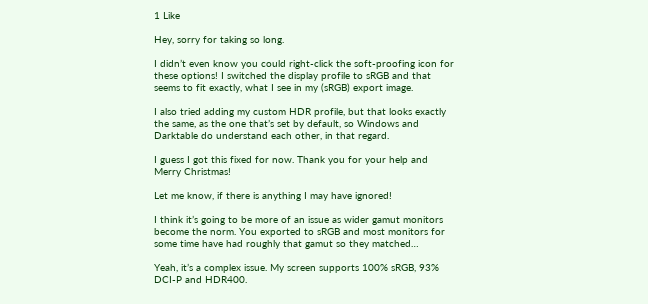1 Like

Hey, sorry for taking so long.

I didn’t even know you could right-click the soft-proofing icon for these options! I switched the display profile to sRGB and that seems to fit exactly, what I see in my (sRGB) export image.

I also tried adding my custom HDR profile, but that looks exactly the same, as the one that’s set by default, so Windows and Darktable do understand each other, in that regard.

I guess I got this fixed for now. Thank you for your help and Merry Christmas!

Let me know, if there is anything I may have ignored!

I think it’s going to be more of an issue as wider gamut monitors become the norm. You exported to sRGB and most monitors for some time have had roughly that gamut so they matched…

Yeah, it’s a complex issue. My screen supports 100% sRGB, 93% DCI-P and HDR400.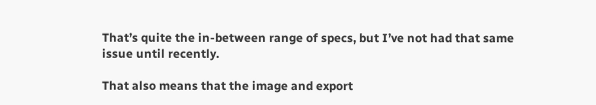That’s quite the in-between range of specs, but I’ve not had that same issue until recently.

That also means that the image and export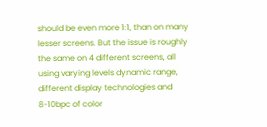should be even more 1:1, than on many lesser screens. But the issue is roughly the same on 4 different screens, all using varying levels dynamic range, different display technologies and 8-10bpc of color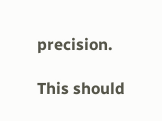precision.

This should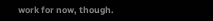work for now, though.